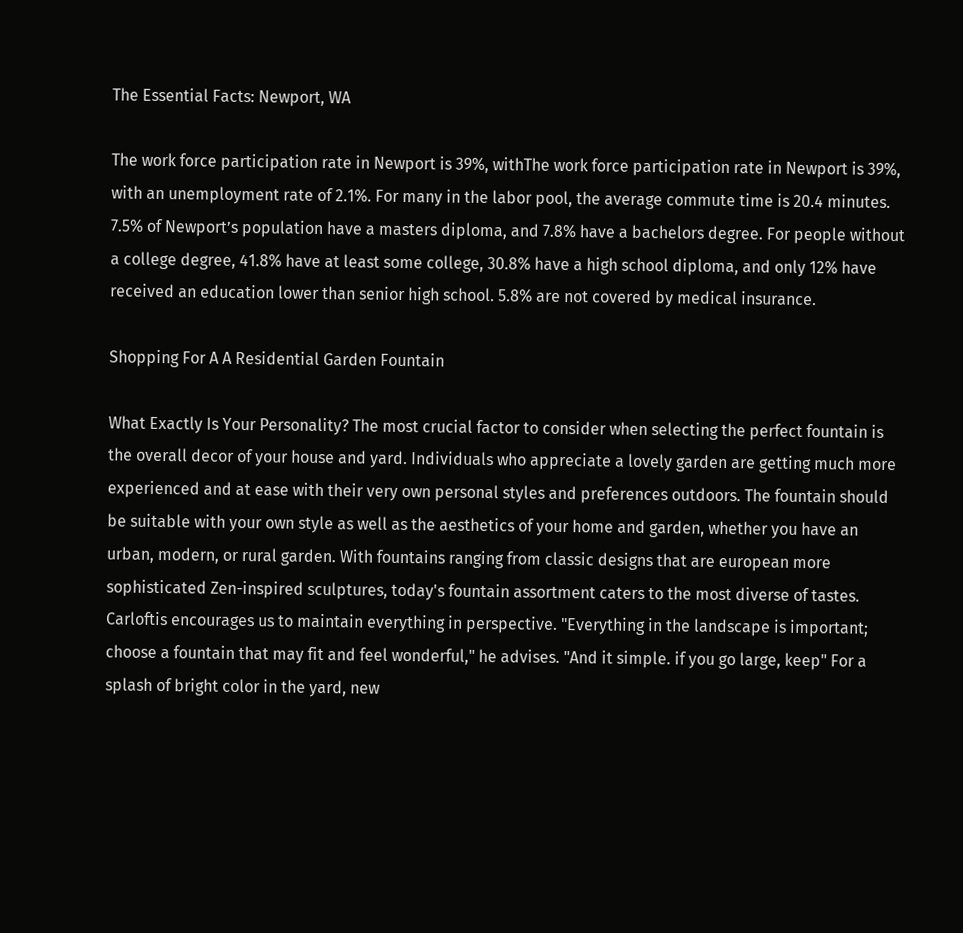The Essential Facts: Newport, WA

The work force participation rate in Newport is 39%, withThe work force participation rate in Newport is 39%, with an unemployment rate of 2.1%. For many in the labor pool, the average commute time is 20.4 minutes. 7.5% of Newport’s population have a masters diploma, and 7.8% have a bachelors degree. For people without a college degree, 41.8% have at least some college, 30.8% have a high school diploma, and only 12% have received an education lower than senior high school. 5.8% are not covered by medical insurance.

Shopping For A A Residential Garden Fountain

What Exactly Is Your Personality? The most crucial factor to consider when selecting the perfect fountain is the overall decor of your house and yard. Individuals who appreciate a lovely garden are getting much more experienced and at ease with their very own personal styles and preferences outdoors. The fountain should be suitable with your own style as well as the aesthetics of your home and garden, whether you have an urban, modern, or rural garden. With fountains ranging from classic designs that are european more sophisticated Zen-inspired sculptures, today's fountain assortment caters to the most diverse of tastes. Carloftis encourages us to maintain everything in perspective. "Everything in the landscape is important; choose a fountain that may fit and feel wonderful," he advises. "And it simple. if you go large, keep" For a splash of bright color in the yard, new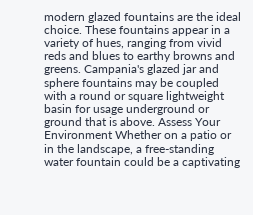modern glazed fountains are the ideal choice. These fountains appear in a variety of hues, ranging from vivid reds and blues to earthy browns and greens. Campania's glazed jar and sphere fountains may be coupled with a round or square lightweight basin for usage underground or ground that is above. Assess Your Environment Whether on a patio or in the landscape, a free-standing water fountain could be a captivating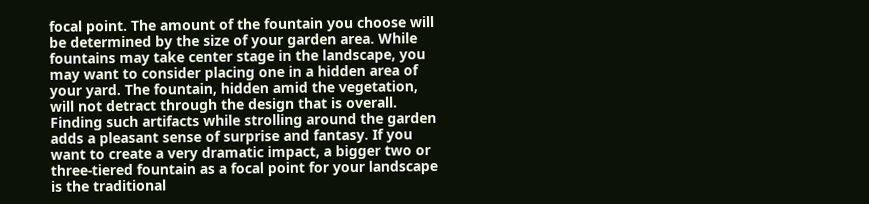focal point. The amount of the fountain you choose will be determined by the size of your garden area. While fountains may take center stage in the landscape, you may want to consider placing one in a hidden area of your yard. The fountain, hidden amid the vegetation, will not detract through the design that is overall. Finding such artifacts while strolling around the garden adds a pleasant sense of surprise and fantasy. If you want to create a very dramatic impact, a bigger two or three-tiered fountain as a focal point for your landscape is the traditional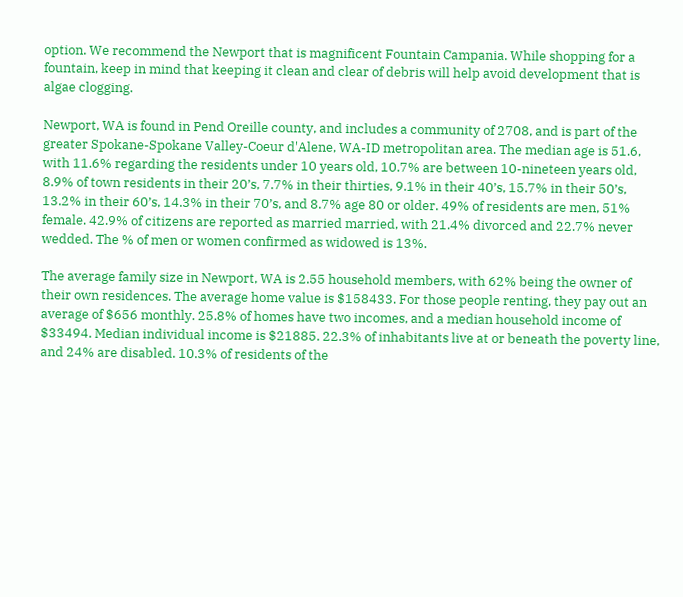option. We recommend the Newport that is magnificent Fountain Campania. While shopping for a fountain, keep in mind that keeping it clean and clear of debris will help avoid development that is algae clogging.

Newport, WA is found in Pend Oreille county, and includes a community of 2708, and is part of the greater Spokane-Spokane Valley-Coeur d'Alene, WA-ID metropolitan area. The median age is 51.6, with 11.6% regarding the residents under 10 years old, 10.7% are between 10-nineteen years old, 8.9% of town residents in their 20’s, 7.7% in their thirties, 9.1% in their 40’s, 15.7% in their 50’s, 13.2% in their 60’s, 14.3% in their 70’s, and 8.7% age 80 or older. 49% of residents are men, 51% female. 42.9% of citizens are reported as married married, with 21.4% divorced and 22.7% never wedded. The % of men or women confirmed as widowed is 13%.

The average family size in Newport, WA is 2.55 household members, with 62% being the owner of their own residences. The average home value is $158433. For those people renting, they pay out an average of $656 monthly. 25.8% of homes have two incomes, and a median household income of $33494. Median individual income is $21885. 22.3% of inhabitants live at or beneath the poverty line, and 24% are disabled. 10.3% of residents of the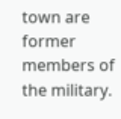town are former members of the military.